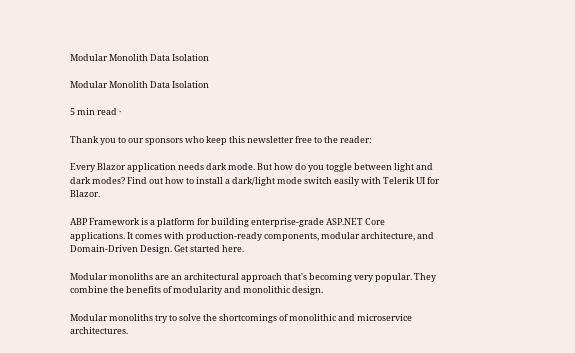Modular Monolith Data Isolation

Modular Monolith Data Isolation

5 min read ·

Thank you to our sponsors who keep this newsletter free to the reader:

Every Blazor application needs dark mode. But how do you toggle between light and dark modes? Find out how to install a dark/light mode switch easily with Telerik UI for Blazor.

ABP Framework is a platform for building enterprise-grade ASP.NET Core applications. It comes with production-ready components, modular architecture, and Domain-Driven Design. Get started here.

Modular monoliths are an architectural approach that's becoming very popular. They combine the benefits of modularity and monolithic design.

Modular monoliths try to solve the shortcomings of monolithic and microservice architectures.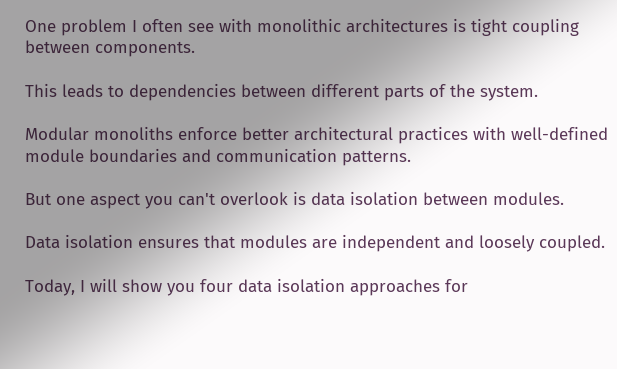One problem I often see with monolithic architectures is tight coupling between components.

This leads to dependencies between different parts of the system.

Modular monoliths enforce better architectural practices with well-defined module boundaries and communication patterns.

But one aspect you can't overlook is data isolation between modules.

Data isolation ensures that modules are independent and loosely coupled.

Today, I will show you four data isolation approaches for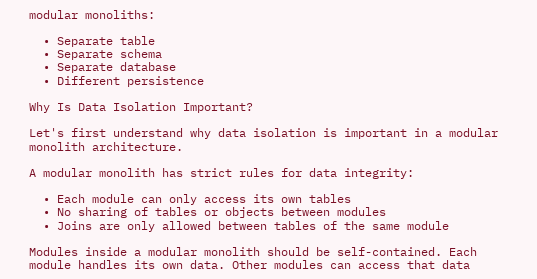modular monoliths:

  • Separate table
  • Separate schema
  • Separate database
  • Different persistence

Why Is Data Isolation Important?

Let's first understand why data isolation is important in a modular monolith architecture.

A modular monolith has strict rules for data integrity:

  • Each module can only access its own tables
  • No sharing of tables or objects between modules
  • Joins are only allowed between tables of the same module

Modules inside a modular monolith should be self-contained. Each module handles its own data. Other modules can access that data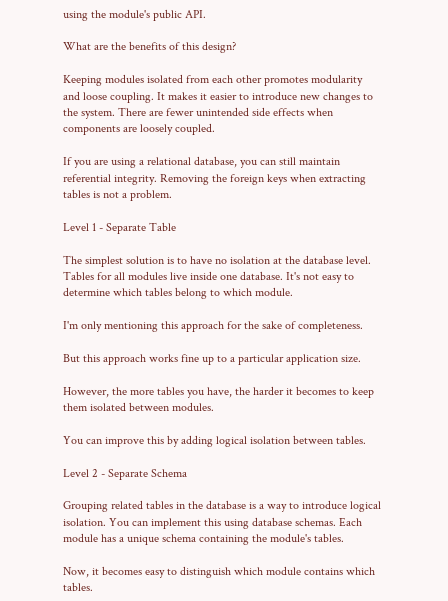using the module's public API.

What are the benefits of this design?

Keeping modules isolated from each other promotes modularity and loose coupling. It makes it easier to introduce new changes to the system. There are fewer unintended side effects when components are loosely coupled.

If you are using a relational database, you can still maintain referential integrity. Removing the foreign keys when extracting tables is not a problem.

Level 1 - Separate Table

The simplest solution is to have no isolation at the database level. Tables for all modules live inside one database. It's not easy to determine which tables belong to which module.

I'm only mentioning this approach for the sake of completeness.

But this approach works fine up to a particular application size.

However, the more tables you have, the harder it becomes to keep them isolated between modules.

You can improve this by adding logical isolation between tables.

Level 2 - Separate Schema

Grouping related tables in the database is a way to introduce logical isolation. You can implement this using database schemas. Each module has a unique schema containing the module's tables.

Now, it becomes easy to distinguish which module contains which tables.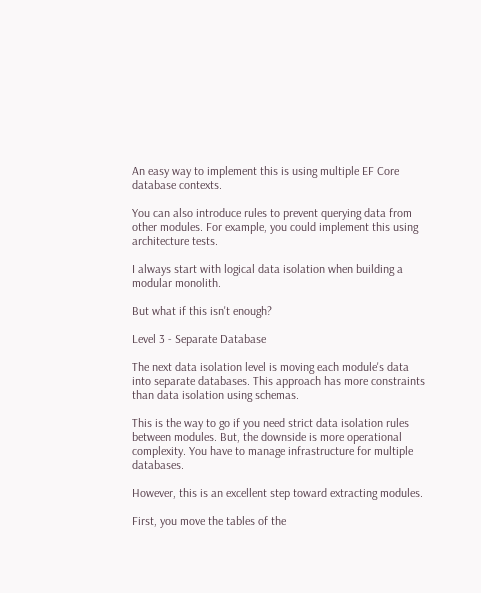An easy way to implement this is using multiple EF Core database contexts.

You can also introduce rules to prevent querying data from other modules. For example, you could implement this using architecture tests.

I always start with logical data isolation when building a modular monolith.

But what if this isn't enough?

Level 3 - Separate Database

The next data isolation level is moving each module's data into separate databases. This approach has more constraints than data isolation using schemas.

This is the way to go if you need strict data isolation rules between modules. But, the downside is more operational complexity. You have to manage infrastructure for multiple databases.

However, this is an excellent step toward extracting modules.

First, you move the tables of the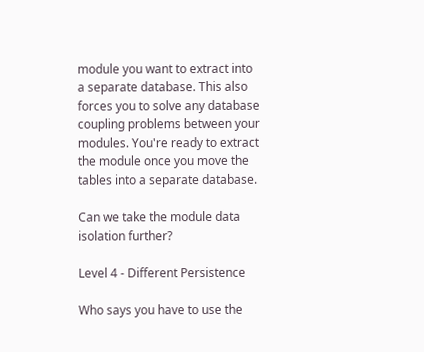module you want to extract into a separate database. This also forces you to solve any database coupling problems between your modules. You're ready to extract the module once you move the tables into a separate database.

Can we take the module data isolation further?

Level 4 - Different Persistence

Who says you have to use the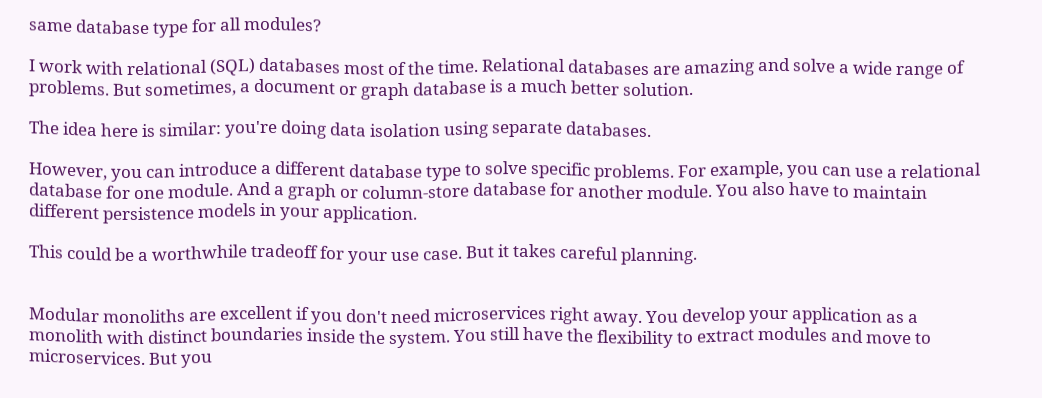same database type for all modules?

I work with relational (SQL) databases most of the time. Relational databases are amazing and solve a wide range of problems. But sometimes, a document or graph database is a much better solution.

The idea here is similar: you're doing data isolation using separate databases.

However, you can introduce a different database type to solve specific problems. For example, you can use a relational database for one module. And a graph or column-store database for another module. You also have to maintain different persistence models in your application.

This could be a worthwhile tradeoff for your use case. But it takes careful planning.


Modular monoliths are excellent if you don't need microservices right away. You develop your application as a monolith with distinct boundaries inside the system. You still have the flexibility to extract modules and move to microservices. But you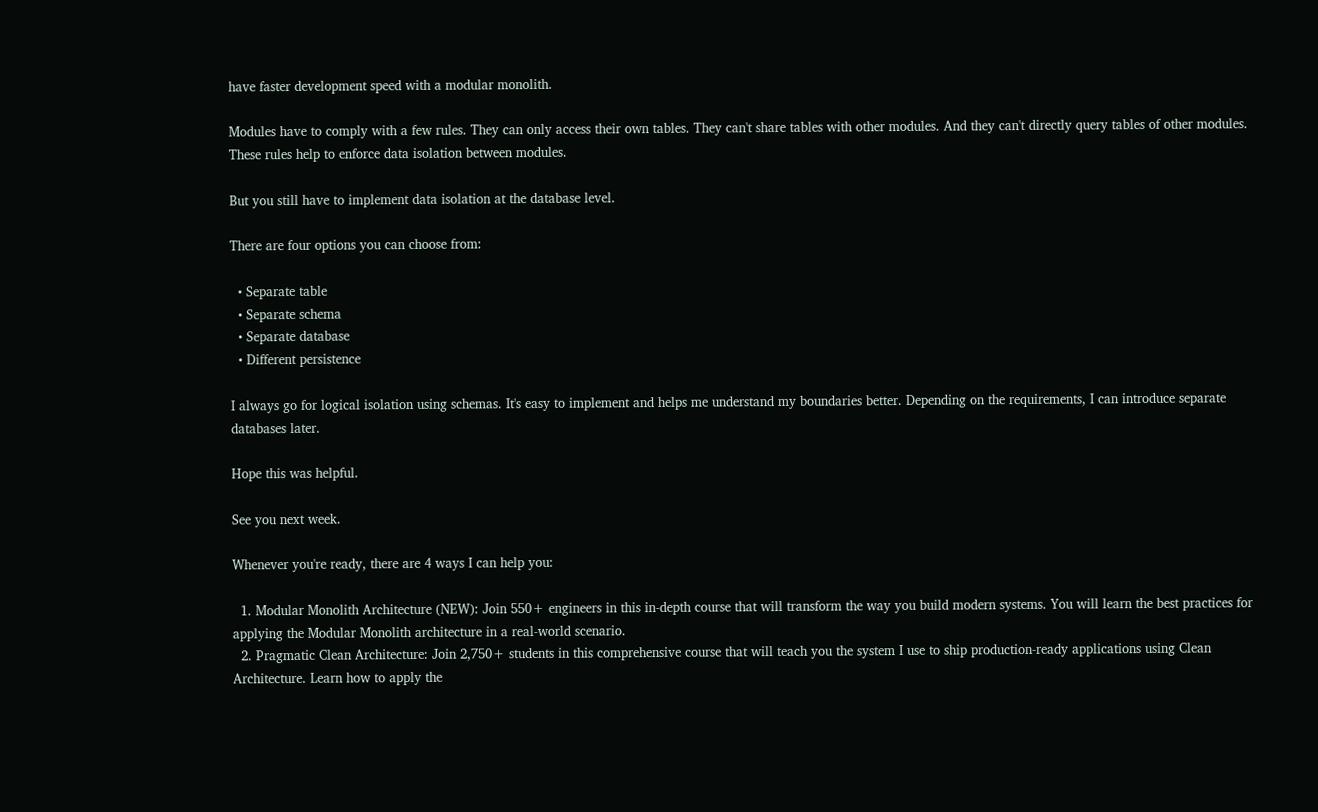have faster development speed with a modular monolith.

Modules have to comply with a few rules. They can only access their own tables. They can't share tables with other modules. And they can't directly query tables of other modules. These rules help to enforce data isolation between modules.

But you still have to implement data isolation at the database level.

There are four options you can choose from:

  • Separate table
  • Separate schema
  • Separate database
  • Different persistence

I always go for logical isolation using schemas. It's easy to implement and helps me understand my boundaries better. Depending on the requirements, I can introduce separate databases later.

Hope this was helpful.

See you next week.

Whenever you're ready, there are 4 ways I can help you:

  1. Modular Monolith Architecture (NEW): Join 550+ engineers in this in-depth course that will transform the way you build modern systems. You will learn the best practices for applying the Modular Monolith architecture in a real-world scenario.
  2. Pragmatic Clean Architecture: Join 2,750+ students in this comprehensive course that will teach you the system I use to ship production-ready applications using Clean Architecture. Learn how to apply the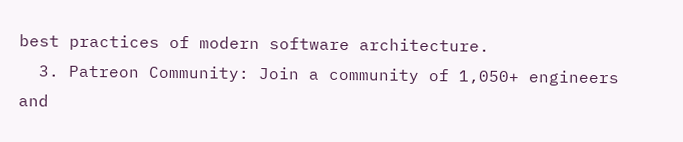best practices of modern software architecture.
  3. Patreon Community: Join a community of 1,050+ engineers and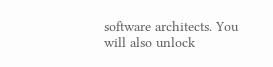software architects. You will also unlock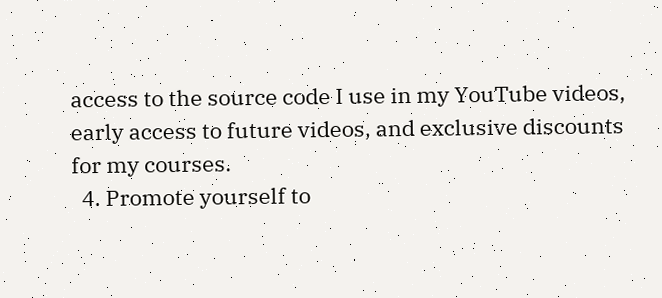access to the source code I use in my YouTube videos, early access to future videos, and exclusive discounts for my courses.
  4. Promote yourself to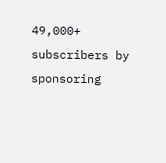49,000+ subscribers by sponsoring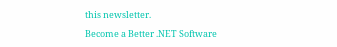this newsletter.

Become a Better .NET Software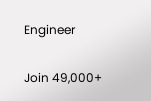Engineer

Join 49,000+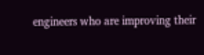engineers who are improving their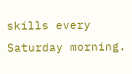skills every Saturday morning.